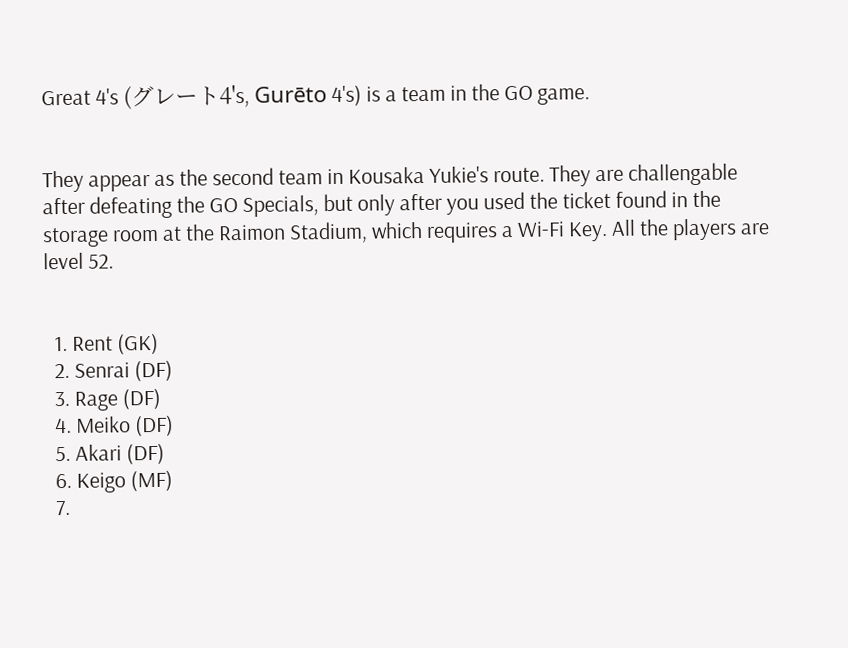Great 4's (グレート4's, Gurēto 4's) is a team in the GO game.


They appear as the second team in Kousaka Yukie's route. They are challengable after defeating the GO Specials, but only after you used the ticket found in the storage room at the Raimon Stadium, which requires a Wi-Fi Key. All the players are level 52.


  1. Rent (GK)
  2. Senrai (DF)
  3. Rage (DF)
  4. Meiko (DF)
  5. Akari (DF)
  6. Keigo (MF)
  7.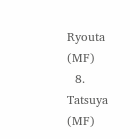Ryouta (MF)
  8. Tatsuya (MF)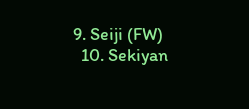9. Seiji (FW)
  10. Sekiyan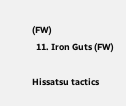(FW)
  11. Iron Guts (FW)

Hissatsu tactics